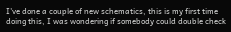I've done a couple of new schematics, this is my first time doing this, I was wondering if somebody could double check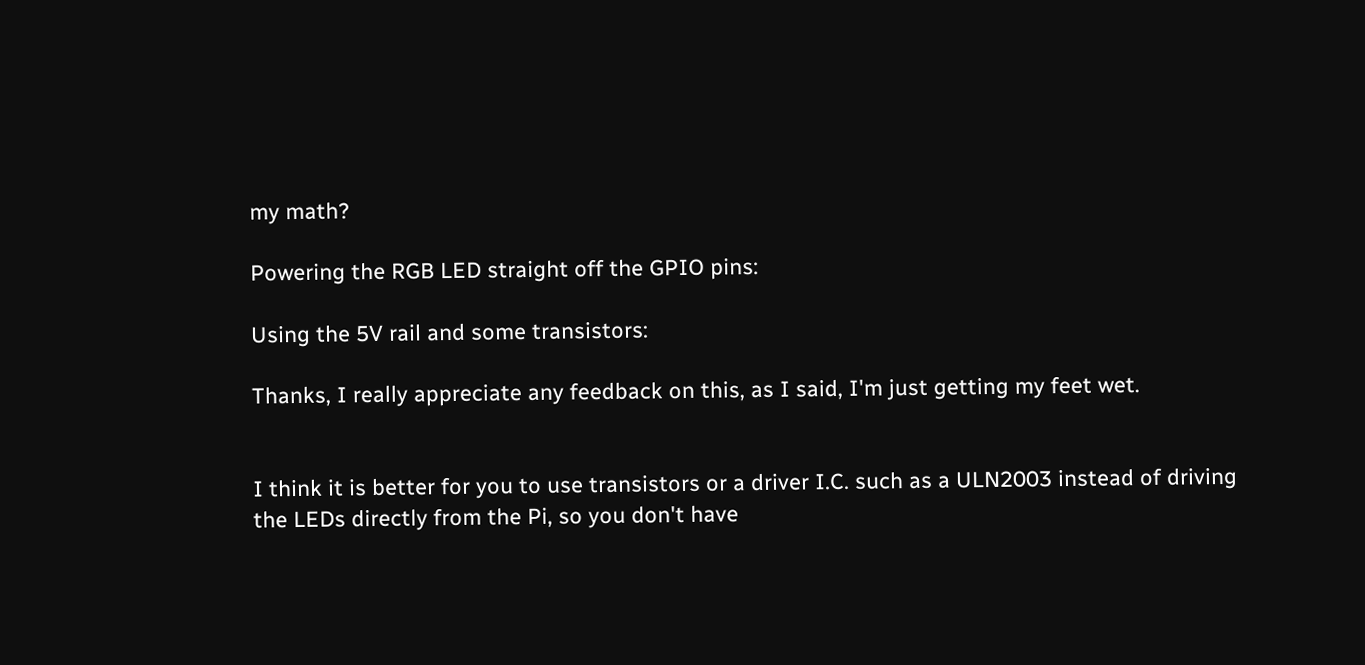my math?

Powering the RGB LED straight off the GPIO pins:

Using the 5V rail and some transistors:

Thanks, I really appreciate any feedback on this, as I said, I'm just getting my feet wet.


I think it is better for you to use transistors or a driver I.C. such as a ULN2003 instead of driving the LEDs directly from the Pi, so you don't have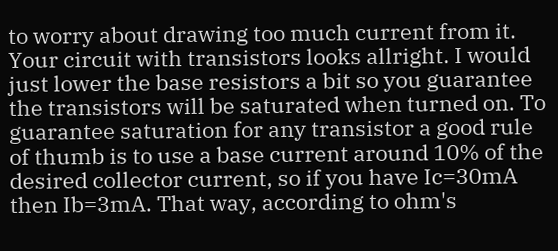to worry about drawing too much current from it. Your circuit with transistors looks allright. I would just lower the base resistors a bit so you guarantee the transistors will be saturated when turned on. To guarantee saturation for any transistor a good rule of thumb is to use a base current around 10% of the desired collector current, so if you have Ic=30mA then Ib=3mA. That way, according to ohm's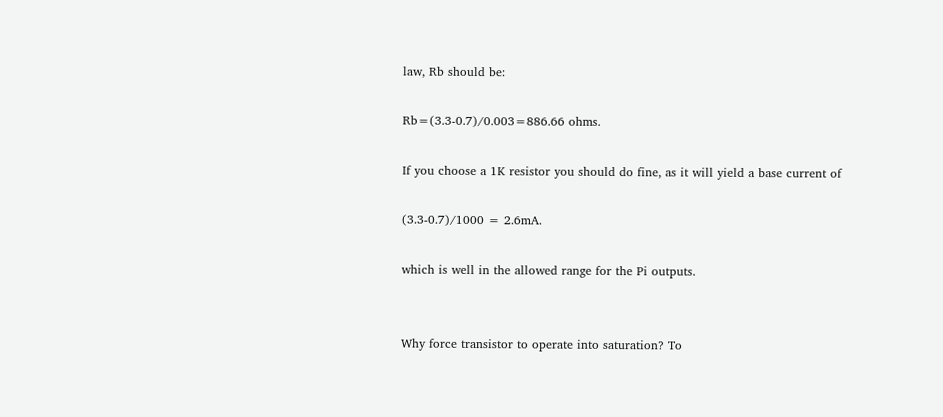law, Rb should be:

Rb=(3.3-0.7)/0.003=886.66 ohms.

If you choose a 1K resistor you should do fine, as it will yield a base current of

(3.3-0.7)/1000 = 2.6mA.

which is well in the allowed range for the Pi outputs.


Why force transistor to operate into saturation? To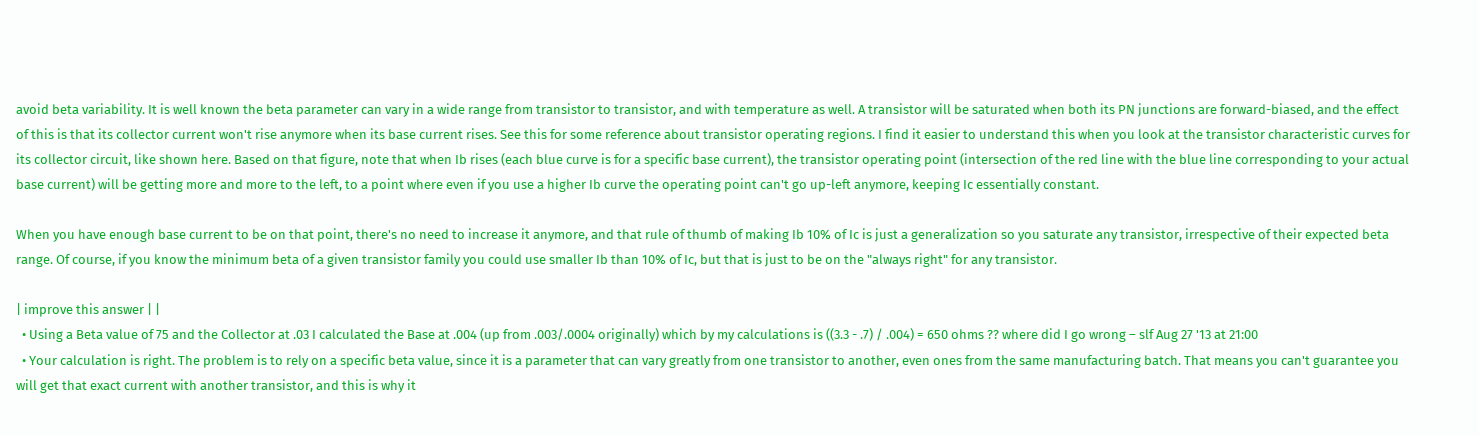avoid beta variability. It is well known the beta parameter can vary in a wide range from transistor to transistor, and with temperature as well. A transistor will be saturated when both its PN junctions are forward-biased, and the effect of this is that its collector current won't rise anymore when its base current rises. See this for some reference about transistor operating regions. I find it easier to understand this when you look at the transistor characteristic curves for its collector circuit, like shown here. Based on that figure, note that when Ib rises (each blue curve is for a specific base current), the transistor operating point (intersection of the red line with the blue line corresponding to your actual base current) will be getting more and more to the left, to a point where even if you use a higher Ib curve the operating point can't go up-left anymore, keeping Ic essentially constant.

When you have enough base current to be on that point, there's no need to increase it anymore, and that rule of thumb of making Ib 10% of Ic is just a generalization so you saturate any transistor, irrespective of their expected beta range. Of course, if you know the minimum beta of a given transistor family you could use smaller Ib than 10% of Ic, but that is just to be on the "always right" for any transistor.

| improve this answer | |
  • Using a Beta value of 75 and the Collector at .03 I calculated the Base at .004 (up from .003/.0004 originally) which by my calculations is ((3.3 - .7) / .004) = 650 ohms ?? where did I go wrong – slf Aug 27 '13 at 21:00
  • Your calculation is right. The problem is to rely on a specific beta value, since it is a parameter that can vary greatly from one transistor to another, even ones from the same manufacturing batch. That means you can't guarantee you will get that exact current with another transistor, and this is why it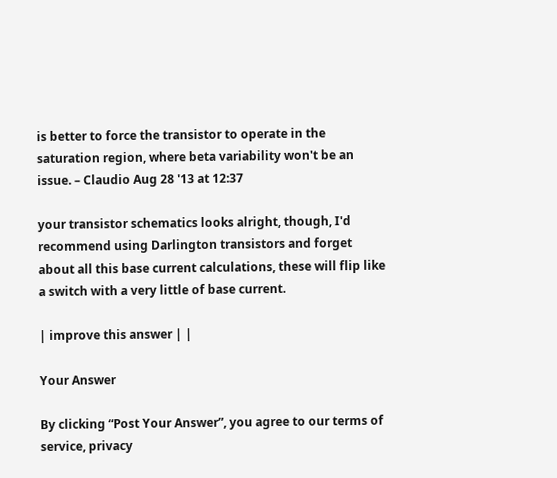is better to force the transistor to operate in the saturation region, where beta variability won't be an issue. – Claudio Aug 28 '13 at 12:37

your transistor schematics looks alright, though, I'd recommend using Darlington transistors and forget about all this base current calculations, these will flip like a switch with a very little of base current.

| improve this answer | |

Your Answer

By clicking “Post Your Answer”, you agree to our terms of service, privacy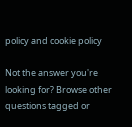policy and cookie policy

Not the answer you're looking for? Browse other questions tagged or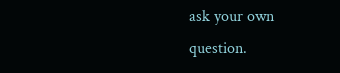ask your own question.